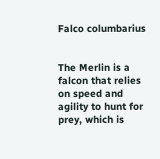Falco columbarius


The Merlin is a falcon that relies on speed and agility to hunt for prey, which is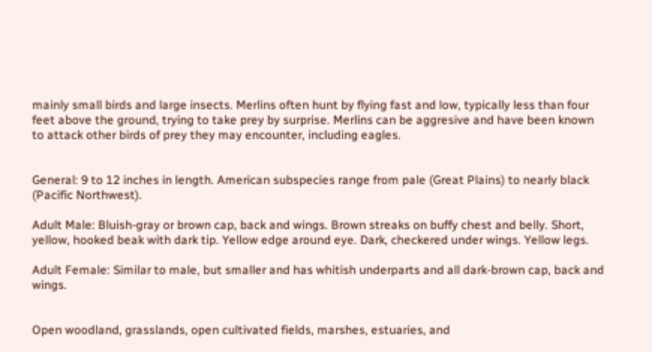mainly small birds and large insects. Merlins often hunt by flying fast and low, typically less than four feet above the ground, trying to take prey by surprise. Merlins can be aggresive and have been known to attack other birds of prey they may encounter, including eagles.


General: 9 to 12 inches in length. American subspecies range from pale (Great Plains) to nearly black (Pacific Northwest).

Adult Male: Bluish-gray or brown cap, back and wings. Brown streaks on buffy chest and belly. Short, yellow, hooked beak with dark tip. Yellow edge around eye. Dark, checkered under wings. Yellow legs.

Adult Female: Similar to male, but smaller and has whitish underparts and all dark-brown cap, back and wings.


Open woodland, grasslands, open cultivated fields, marshes, estuaries, and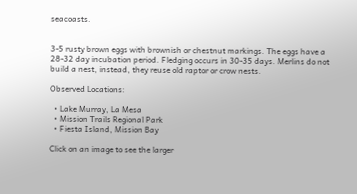seacoasts.


3-5 rusty brown eggs with brownish or chestnut markings. The eggs have a 28-32 day incubation period. Fledging occurs in 30-35 days. Merlins do not build a nest, instead, they reuse old raptor or crow nests.

Observed Locations:

  • Lake Murray, La Mesa
  • Mission Trails Regional Park
  • Fiesta Island, Mission Bay

Click on an image to see the larger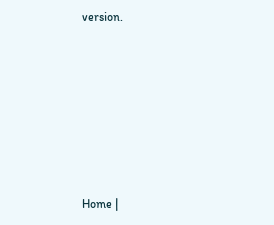version.







Home |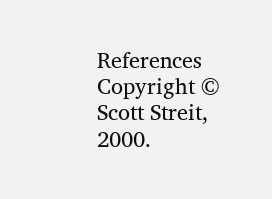References
Copyright © Scott Streit, 2000.